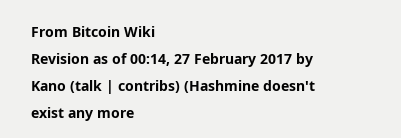From Bitcoin Wiki
Revision as of 00:14, 27 February 2017 by Kano (talk | contribs) (Hashmine doesn't exist any more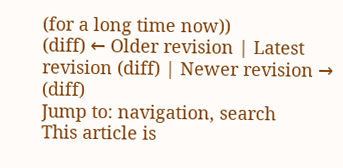(for a long time now))
(diff) ← Older revision | Latest revision (diff) | Newer revision → (diff)
Jump to: navigation, search
This article is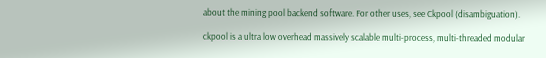about the mining pool backend software. For other uses, see Ckpool (disambiguation).

ckpool is a ultra low overhead massively scalable multi-process, multi-threaded modular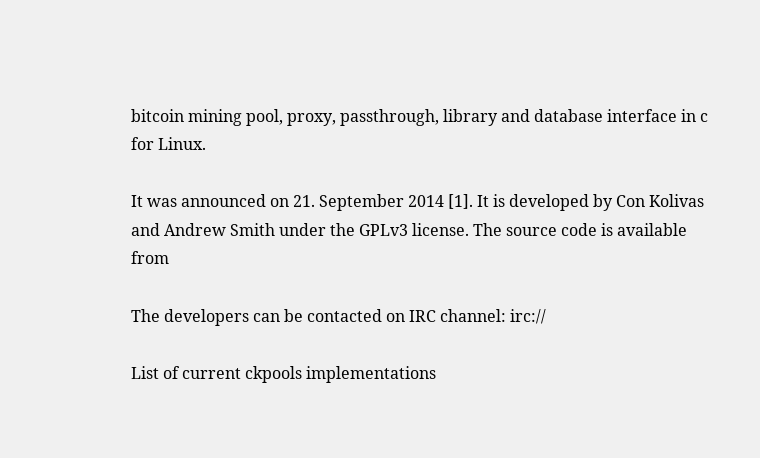bitcoin mining pool, proxy, passthrough, library and database interface in c for Linux.

It was announced on 21. September 2014 [1]. It is developed by Con Kolivas and Andrew Smith under the GPLv3 license. The source code is available from

The developers can be contacted on IRC channel: irc://

List of current ckpools implementations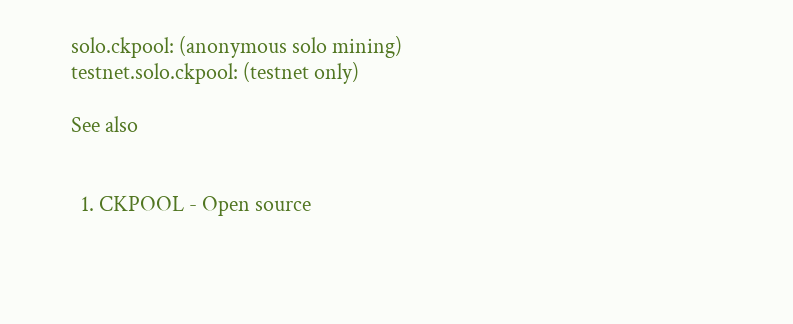solo.ckpool: (anonymous solo mining)
testnet.solo.ckpool: (testnet only)

See also


  1. CKPOOL - Open source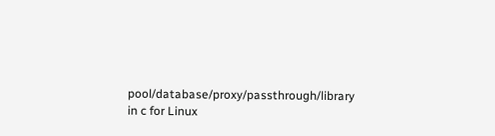pool/database/proxy/passthrough/library in c for Linux